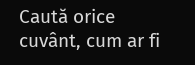Caută orice cuvânt, cum ar fi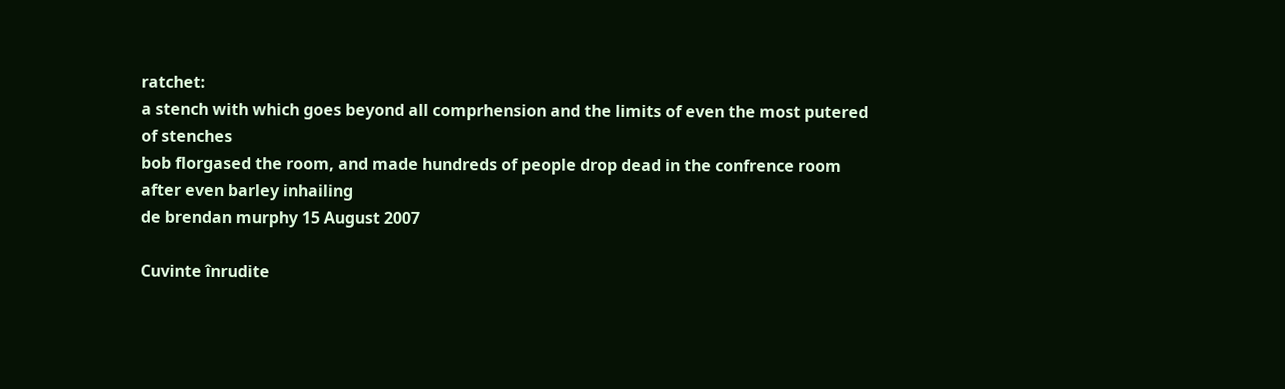ratchet:
a stench with which goes beyond all comprhension and the limits of even the most putered of stenches
bob florgased the room, and made hundreds of people drop dead in the confrence room after even barley inhailing
de brendan murphy 15 August 2007

Cuvinte înrudite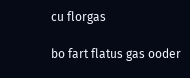cu florgas

bo fart flatus gas ooder